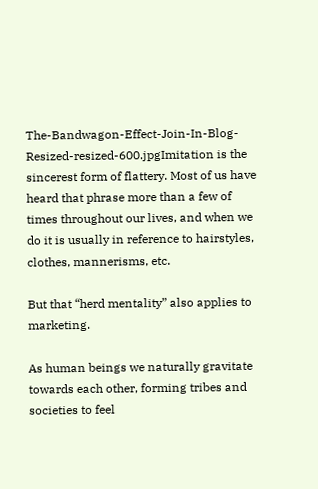The-Bandwagon-Effect-Join-In-Blog-Resized-resized-600.jpgImitation is the sincerest form of flattery. Most of us have heard that phrase more than a few of times throughout our lives, and when we do it is usually in reference to hairstyles, clothes, mannerisms, etc.

But that “herd mentality” also applies to marketing.

As human beings we naturally gravitate towards each other, forming tribes and societies to feel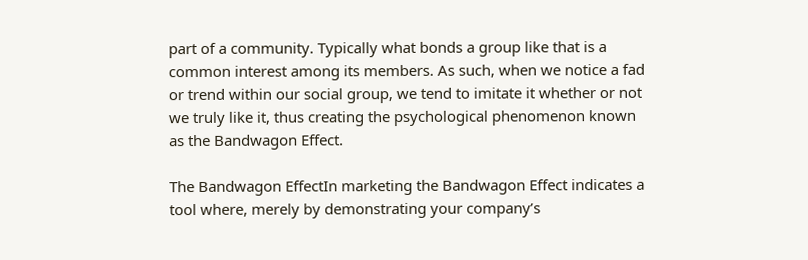part of a community. Typically what bonds a group like that is a common interest among its members. As such, when we notice a fad or trend within our social group, we tend to imitate it whether or not we truly like it, thus creating the psychological phenomenon known as the Bandwagon Effect.

The Bandwagon EffectIn marketing the Bandwagon Effect indicates a tool where, merely by demonstrating your company’s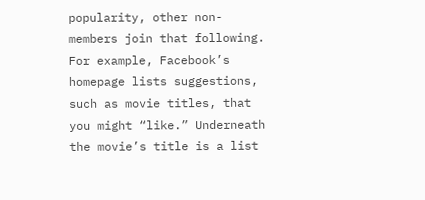popularity, other non-members join that following. For example, Facebook’s homepage lists suggestions, such as movie titles, that you might “like.” Underneath the movie’s title is a list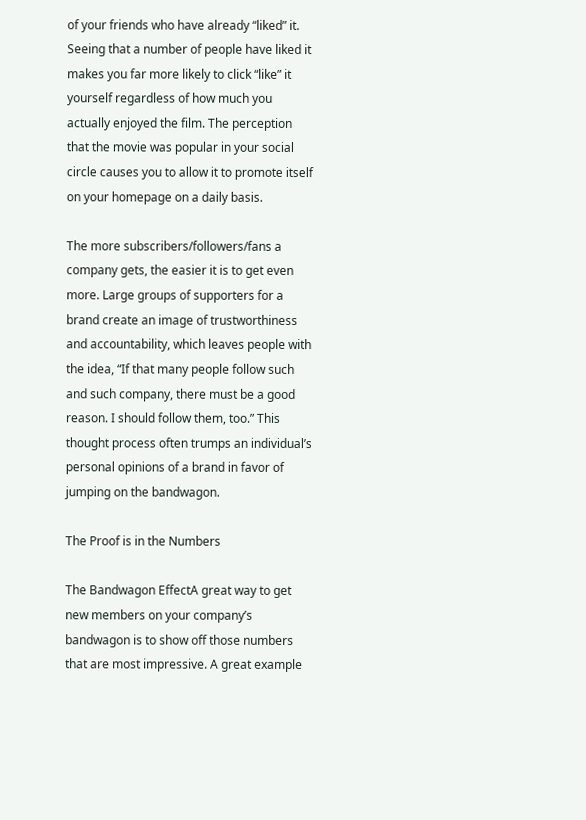of your friends who have already “liked” it. Seeing that a number of people have liked it makes you far more likely to click “like” it yourself regardless of how much you actually enjoyed the film. The perception that the movie was popular in your social circle causes you to allow it to promote itself on your homepage on a daily basis.

The more subscribers/followers/fans a company gets, the easier it is to get even more. Large groups of supporters for a brand create an image of trustworthiness and accountability, which leaves people with the idea, “If that many people follow such and such company, there must be a good reason. I should follow them, too.” This thought process often trumps an individual’s personal opinions of a brand in favor of jumping on the bandwagon.

The Proof is in the Numbers

The Bandwagon EffectA great way to get new members on your company’s bandwagon is to show off those numbers that are most impressive. A great example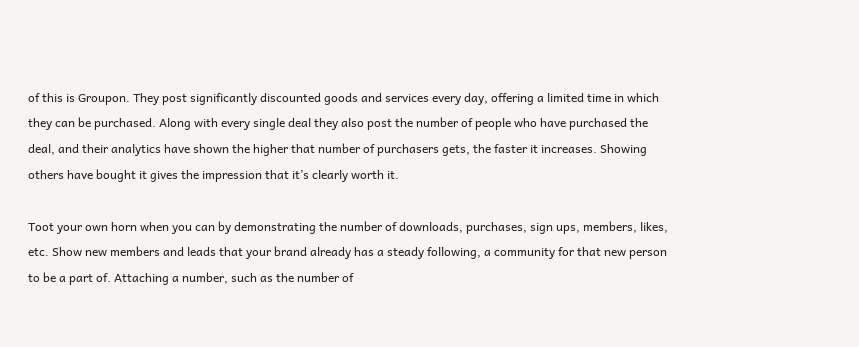of this is Groupon. They post significantly discounted goods and services every day, offering a limited time in which they can be purchased. Along with every single deal they also post the number of people who have purchased the deal, and their analytics have shown the higher that number of purchasers gets, the faster it increases. Showing others have bought it gives the impression that it’s clearly worth it.

Toot your own horn when you can by demonstrating the number of downloads, purchases, sign ups, members, likes, etc. Show new members and leads that your brand already has a steady following, a community for that new person to be a part of. Attaching a number, such as the number of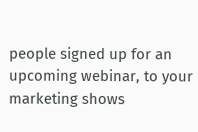people signed up for an upcoming webinar, to your marketing shows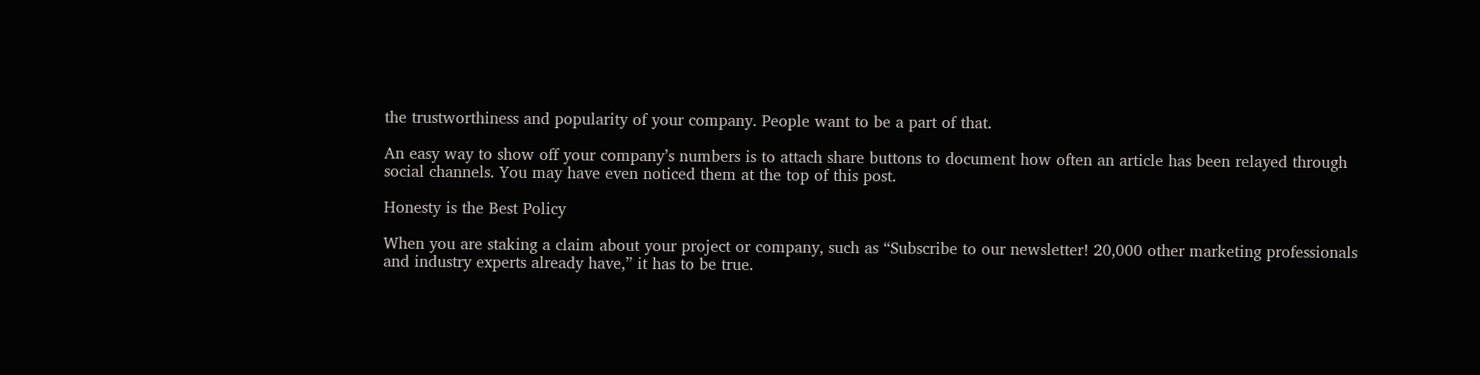the trustworthiness and popularity of your company. People want to be a part of that.

An easy way to show off your company’s numbers is to attach share buttons to document how often an article has been relayed through social channels. You may have even noticed them at the top of this post.

Honesty is the Best Policy

When you are staking a claim about your project or company, such as “Subscribe to our newsletter! 20,000 other marketing professionals and industry experts already have,” it has to be true.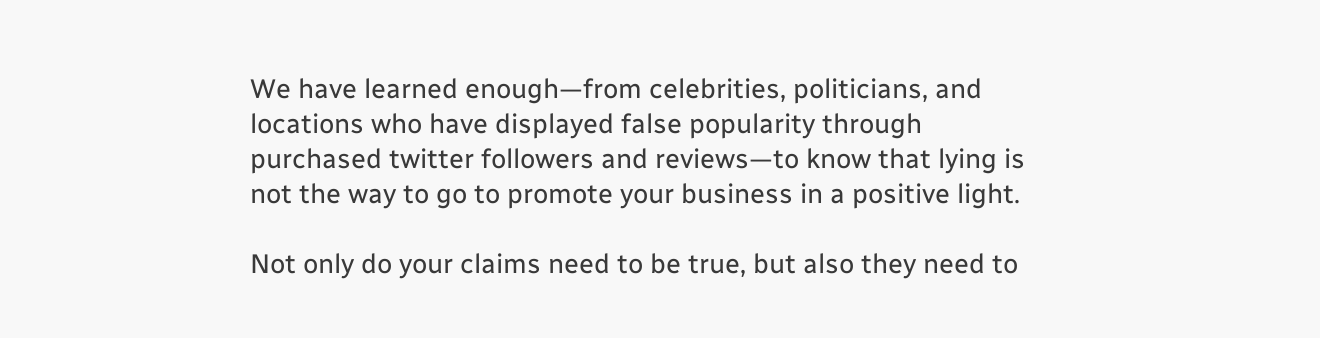We have learned enough—from celebrities, politicians, and locations who have displayed false popularity through purchased twitter followers and reviews—to know that lying is not the way to go to promote your business in a positive light.

Not only do your claims need to be true, but also they need to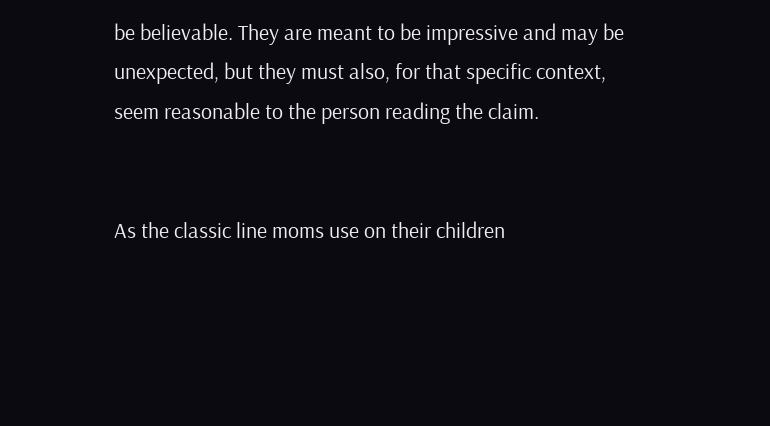be believable. They are meant to be impressive and may be unexpected, but they must also, for that specific context, seem reasonable to the person reading the claim.


As the classic line moms use on their children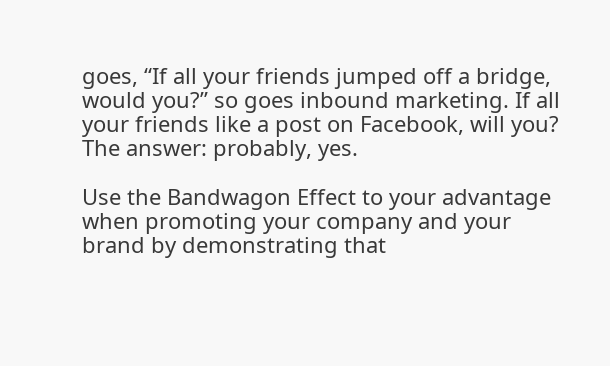goes, “If all your friends jumped off a bridge, would you?” so goes inbound marketing. If all your friends like a post on Facebook, will you? The answer: probably, yes.

Use the Bandwagon Effect to your advantage when promoting your company and your brand by demonstrating that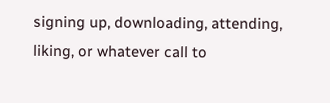signing up, downloading, attending, liking, or whatever call to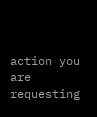action you are requesting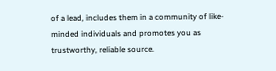of a lead, includes them in a community of like-minded individuals and promotes you as trustworthy, reliable source.